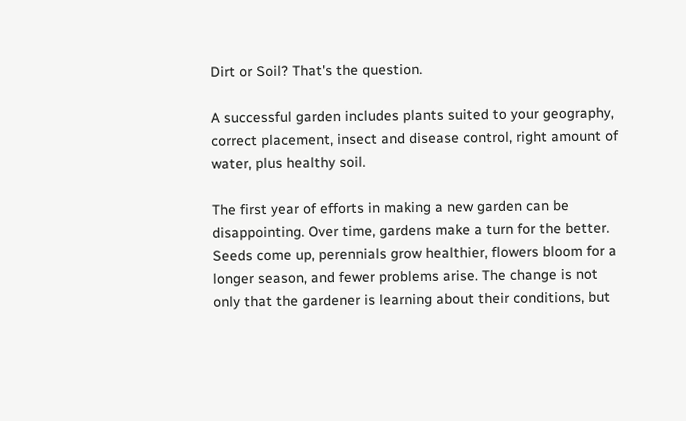Dirt or Soil? That's the question.

A successful garden includes plants suited to your geography, correct placement, insect and disease control, right amount of water, plus healthy soil.

The first year of efforts in making a new garden can be disappointing. Over time, gardens make a turn for the better. Seeds come up, perennials grow healthier, flowers bloom for a longer season, and fewer problems arise. The change is not only that the gardener is learning about their conditions, but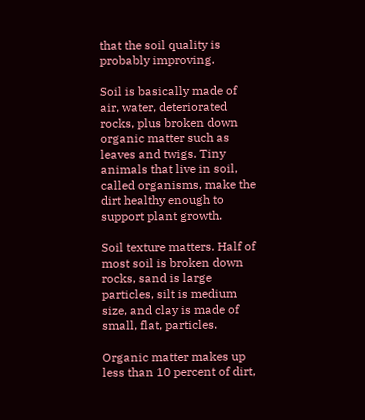that the soil quality is probably improving.

Soil is basically made of air, water, deteriorated rocks, plus broken down organic matter such as leaves and twigs. Tiny animals that live in soil, called organisms, make the dirt healthy enough to support plant growth.

Soil texture matters. Half of most soil is broken down rocks, sand is large particles, silt is medium size, and clay is made of small, flat, particles.

Organic matter makes up less than 10 percent of dirt,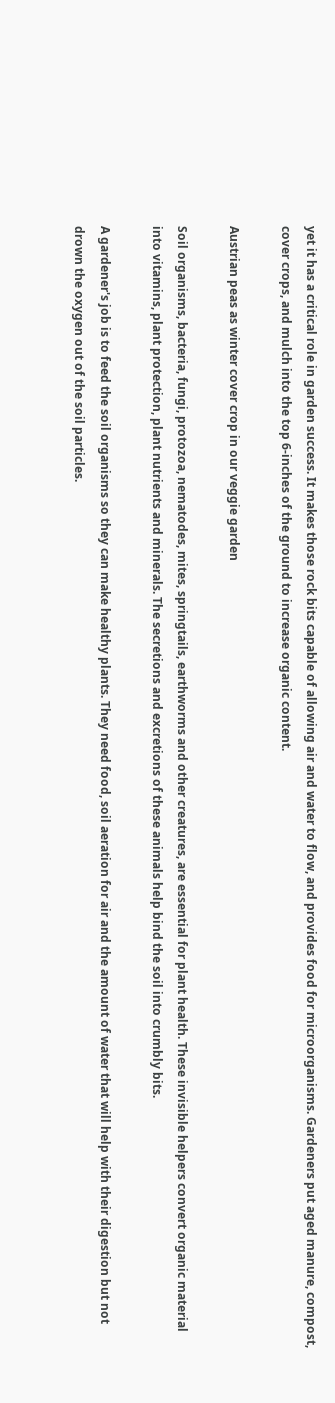yet it has a critical role in garden success. It makes those rock bits capable of allowing air and water to flow, and provides food for microorganisms. Gardeners put aged manure, compost, cover crops, and mulch into the top 6-inches of the ground to increase organic content.

Austrian peas as winter cover crop in our veggie garden

Soil organisms, bacteria, fungi, protozoa, nematodes, mites, springtails, earthworms and other creatures, are essential for plant health. These invisible helpers convert organic material into vitamins, plant protection, plant nutrients and minerals. The secretions and excretions of these animals help bind the soil into crumbly bits.

A gardener's job is to feed the soil organisms so they can make healthy plants. They need food, soil aeration for air and the amount of water that will help with their digestion but not drown the oxygen out of the soil particles.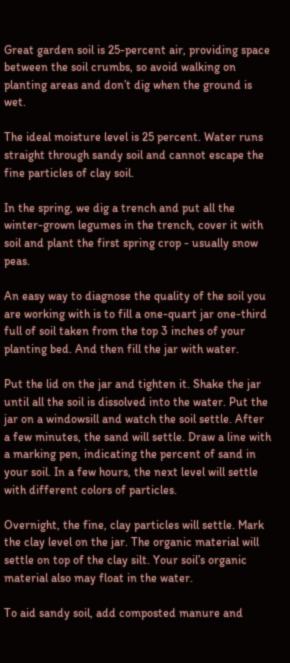Great garden soil is 25-percent air, providing space between the soil crumbs, so avoid walking on planting areas and don’t dig when the ground is wet.

The ideal moisture level is 25 percent. Water runs straight through sandy soil and cannot escape the fine particles of clay soil.

In the spring, we dig a trench and put all the winter-grown legumes in the trench, cover it with soil and plant the first spring crop - usually snow peas.

An easy way to diagnose the quality of the soil you are working with is to fill a one-quart jar one-third full of soil taken from the top 3 inches of your planting bed. And then fill the jar with water.

Put the lid on the jar and tighten it. Shake the jar until all the soil is dissolved into the water. Put the jar on a windowsill and watch the soil settle. After a few minutes, the sand will settle. Draw a line with a marking pen, indicating the percent of sand in your soil. In a few hours, the next level will settle with different colors of particles.

Overnight, the fine, clay particles will settle. Mark the clay level on the jar. The organic material will settle on top of the clay silt. Your soil’s organic
material also may float in the water.

To aid sandy soil, add composted manure and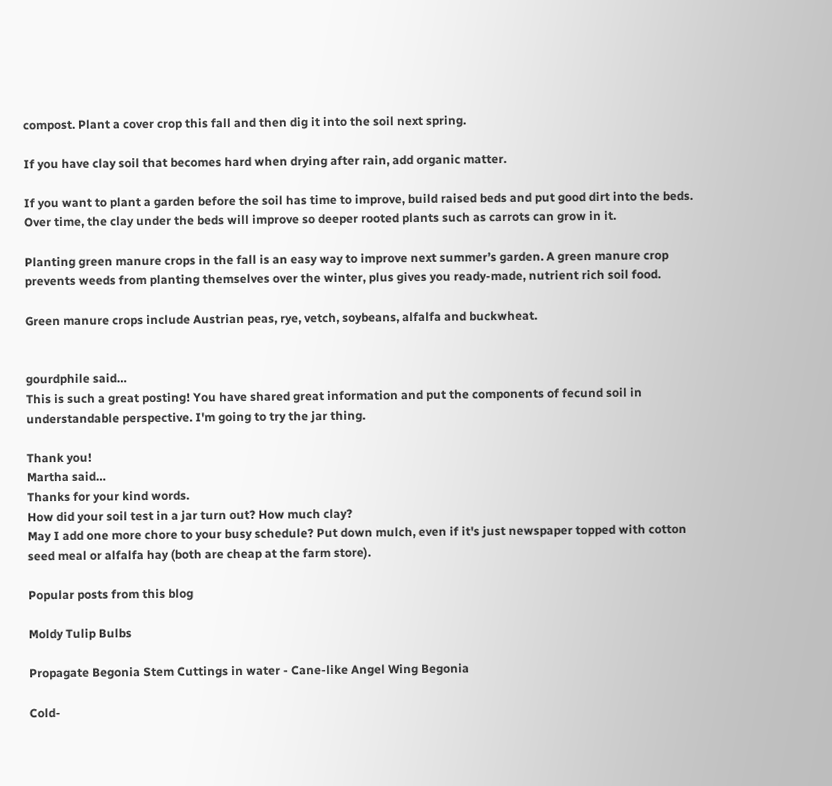compost. Plant a cover crop this fall and then dig it into the soil next spring.

If you have clay soil that becomes hard when drying after rain, add organic matter.

If you want to plant a garden before the soil has time to improve, build raised beds and put good dirt into the beds. Over time, the clay under the beds will improve so deeper rooted plants such as carrots can grow in it.

Planting green manure crops in the fall is an easy way to improve next summer’s garden. A green manure crop prevents weeds from planting themselves over the winter, plus gives you ready-made, nutrient rich soil food.

Green manure crops include Austrian peas, rye, vetch, soybeans, alfalfa and buckwheat.


gourdphile said…
This is such a great posting! You have shared great information and put the components of fecund soil in understandable perspective. I'm going to try the jar thing.

Thank you!
Martha said…
Thanks for your kind words.
How did your soil test in a jar turn out? How much clay?
May I add one more chore to your busy schedule? Put down mulch, even if it's just newspaper topped with cotton seed meal or alfalfa hay (both are cheap at the farm store).

Popular posts from this blog

Moldy Tulip Bulbs

Propagate Begonia Stem Cuttings in water - Cane-like Angel Wing Begonia

Cold-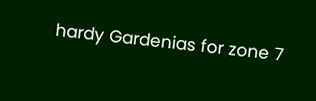hardy Gardenias for zone 7